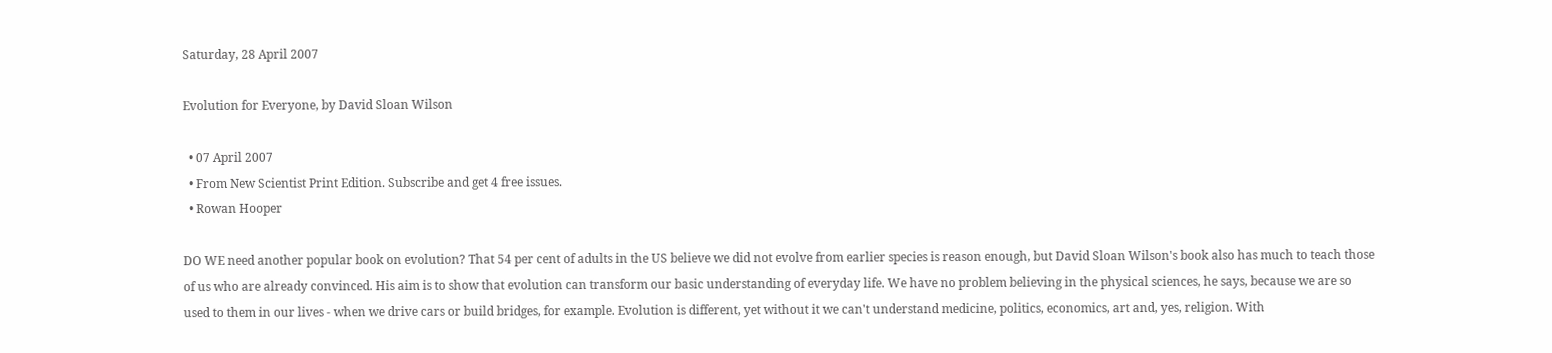Saturday, 28 April 2007

Evolution for Everyone, by David Sloan Wilson

  • 07 April 2007
  • From New Scientist Print Edition. Subscribe and get 4 free issues.
  • Rowan Hooper

DO WE need another popular book on evolution? That 54 per cent of adults in the US believe we did not evolve from earlier species is reason enough, but David Sloan Wilson's book also has much to teach those of us who are already convinced. His aim is to show that evolution can transform our basic understanding of everyday life. We have no problem believing in the physical sciences, he says, because we are so used to them in our lives - when we drive cars or build bridges, for example. Evolution is different, yet without it we can't understand medicine, politics, economics, art and, yes, religion. With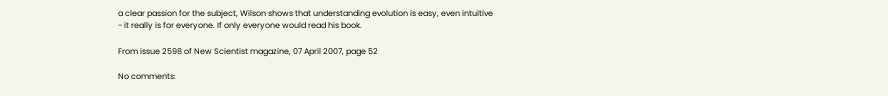a clear passion for the subject, Wilson shows that understanding evolution is easy, even intuitive - it really is for everyone. If only everyone would read his book.

From issue 2598 of New Scientist magazine, 07 April 2007, page 52

No comments: